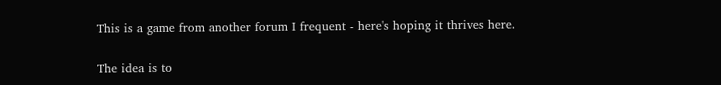This is a game from another forum I frequent - here's hoping it thrives here.

The idea is to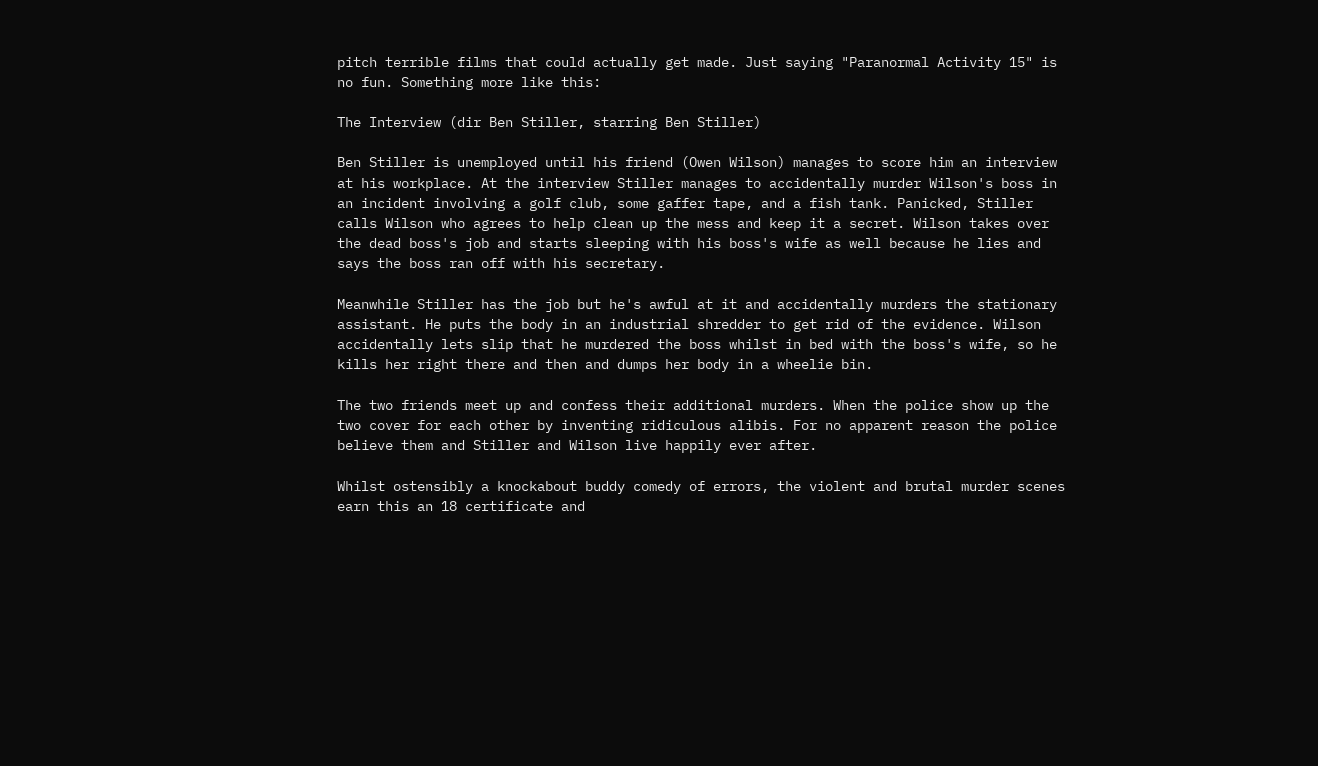pitch terrible films that could actually get made. Just saying "Paranormal Activity 15" is no fun. Something more like this:

The Interview (dir Ben Stiller, starring Ben Stiller)

Ben Stiller is unemployed until his friend (Owen Wilson) manages to score him an interview at his workplace. At the interview Stiller manages to accidentally murder Wilson's boss in an incident involving a golf club, some gaffer tape, and a fish tank. Panicked, Stiller calls Wilson who agrees to help clean up the mess and keep it a secret. Wilson takes over the dead boss's job and starts sleeping with his boss's wife as well because he lies and says the boss ran off with his secretary.

Meanwhile Stiller has the job but he's awful at it and accidentally murders the stationary assistant. He puts the body in an industrial shredder to get rid of the evidence. Wilson accidentally lets slip that he murdered the boss whilst in bed with the boss's wife, so he kills her right there and then and dumps her body in a wheelie bin.

The two friends meet up and confess their additional murders. When the police show up the two cover for each other by inventing ridiculous alibis. For no apparent reason the police believe them and Stiller and Wilson live happily ever after.

Whilst ostensibly a knockabout buddy comedy of errors, the violent and brutal murder scenes earn this an 18 certificate and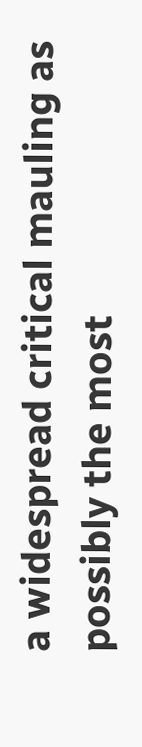a widespread critical mauling as possibly the most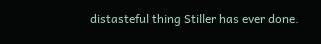distasteful thing Stiller has ever done.